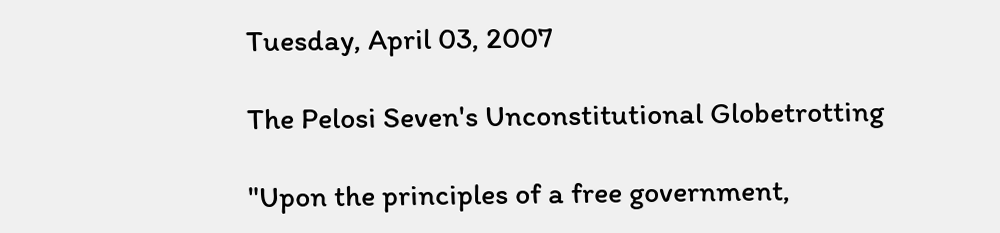Tuesday, April 03, 2007

The Pelosi Seven's Unconstitutional Globetrotting

"Upon the principles of a free government,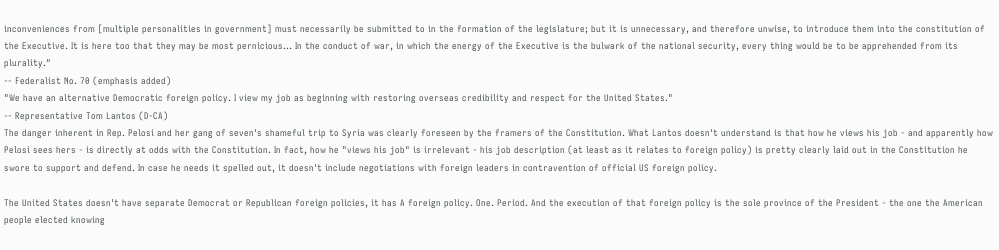inconveniences from [multiple personalities in government] must necessarily be submitted to in the formation of the legislature; but it is unnecessary, and therefore unwise, to introduce them into the constitution of the Executive. It is here too that they may be most pernicious... In the conduct of war, in which the energy of the Executive is the bulwark of the national security, every thing would be to be apprehended from its plurality."
-- Federalist No. 70 (emphasis added)
"We have an alternative Democratic foreign policy. I view my job as beginning with restoring overseas credibility and respect for the United States."
-- Representative Tom Lantos (D-CA)
The danger inherent in Rep. Pelosi and her gang of seven's shameful trip to Syria was clearly foreseen by the framers of the Constitution. What Lantos doesn't understand is that how he views his job - and apparently how Pelosi sees hers - is directly at odds with the Constitution. In fact, how he "views his job" is irrelevant - his job description (at least as it relates to foreign policy) is pretty clearly laid out in the Constitution he swore to support and defend. In case he needs it spelled out, it doesn't include negotiations with foreign leaders in contravention of official US foreign policy.

The United States doesn't have separate Democrat or Republican foreign policies, it has A foreign policy. One. Period. And the execution of that foreign policy is the sole province of the President - the one the American people elected knowing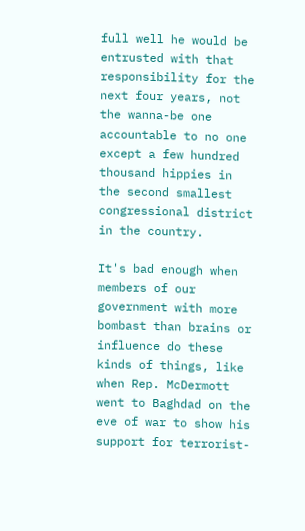full well he would be entrusted with that responsibility for the next four years, not the wanna-be one accountable to no one except a few hundred thousand hippies in the second smallest congressional district in the country.

It's bad enough when members of our government with more bombast than brains or influence do these kinds of things, like when Rep. McDermott went to Baghdad on the eve of war to show his support for terrorist-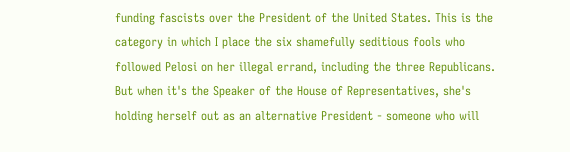funding fascists over the President of the United States. This is the category in which I place the six shamefully seditious fools who followed Pelosi on her illegal errand, including the three Republicans. But when it's the Speaker of the House of Representatives, she's holding herself out as an alternative President - someone who will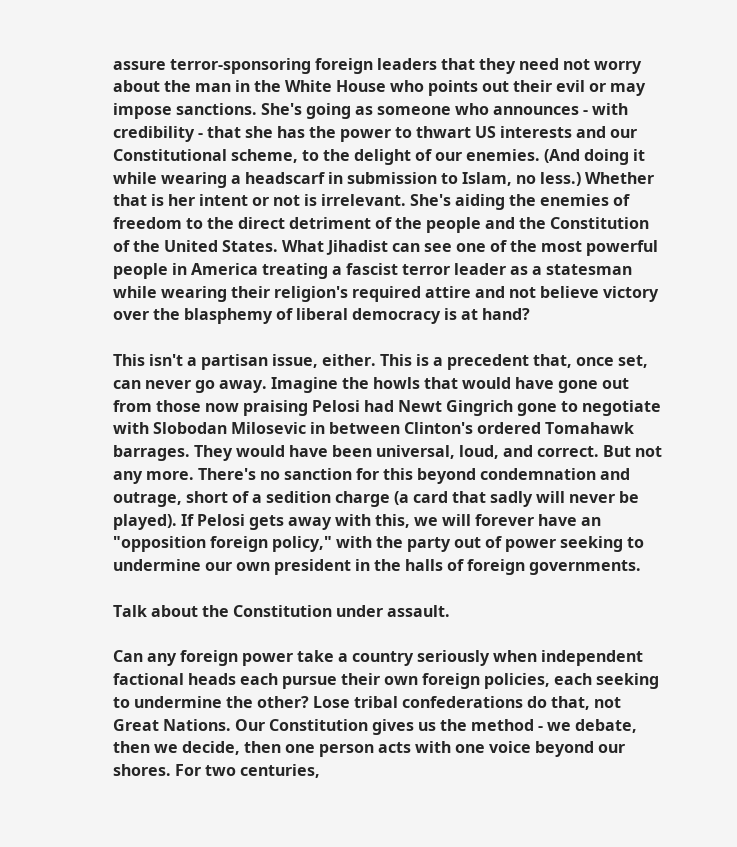assure terror-sponsoring foreign leaders that they need not worry about the man in the White House who points out their evil or may impose sanctions. She's going as someone who announces - with credibility - that she has the power to thwart US interests and our Constitutional scheme, to the delight of our enemies. (And doing it while wearing a headscarf in submission to Islam, no less.) Whether that is her intent or not is irrelevant. She's aiding the enemies of freedom to the direct detriment of the people and the Constitution of the United States. What Jihadist can see one of the most powerful people in America treating a fascist terror leader as a statesman while wearing their religion's required attire and not believe victory over the blasphemy of liberal democracy is at hand?

This isn't a partisan issue, either. This is a precedent that, once set, can never go away. Imagine the howls that would have gone out from those now praising Pelosi had Newt Gingrich gone to negotiate with Slobodan Milosevic in between Clinton's ordered Tomahawk barrages. They would have been universal, loud, and correct. But not any more. There's no sanction for this beyond condemnation and outrage, short of a sedition charge (a card that sadly will never be played). If Pelosi gets away with this, we will forever have an "opposition foreign policy," with the party out of power seeking to undermine our own president in the halls of foreign governments.

Talk about the Constitution under assault.

Can any foreign power take a country seriously when independent factional heads each pursue their own foreign policies, each seeking to undermine the other? Lose tribal confederations do that, not Great Nations. Our Constitution gives us the method - we debate, then we decide, then one person acts with one voice beyond our shores. For two centuries,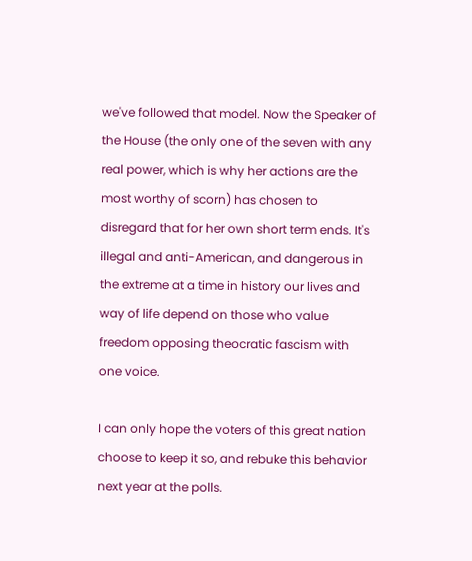we've followed that model. Now the Speaker of the House (the only one of the seven with any real power, which is why her actions are the most worthy of scorn) has chosen to disregard that for her own short term ends. It's illegal and anti-American, and dangerous in the extreme at a time in history our lives and way of life depend on those who value freedom opposing theocratic fascism with one voice.

I can only hope the voters of this great nation choose to keep it so, and rebuke this behavior next year at the polls.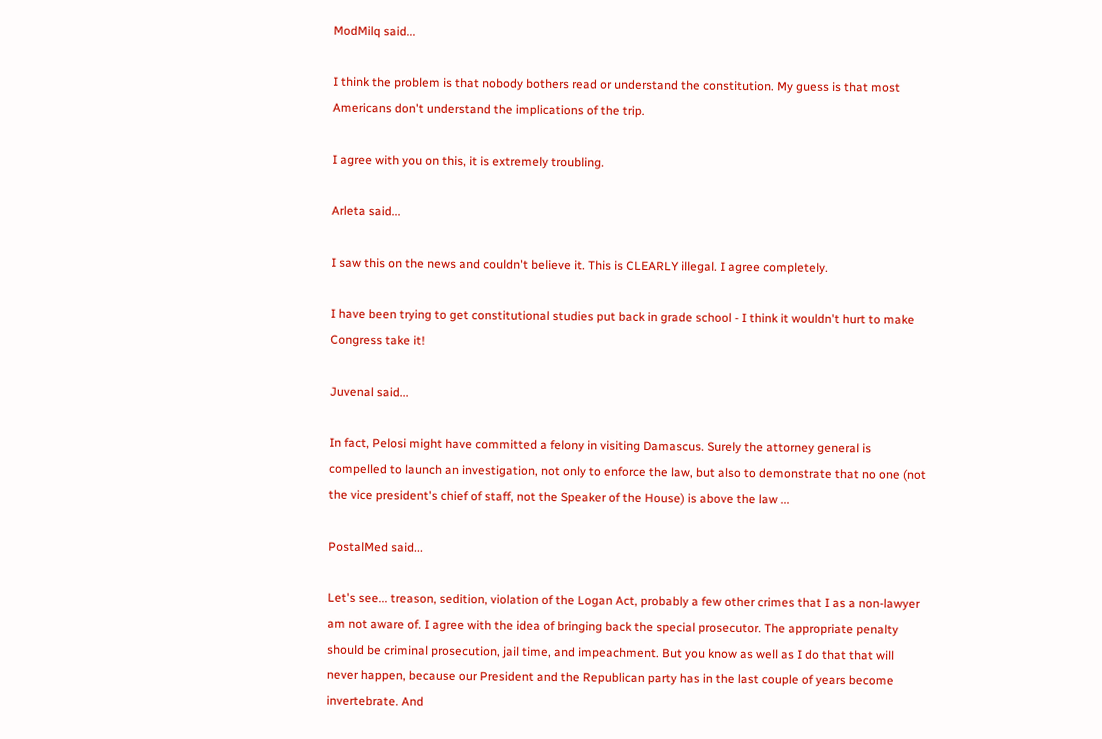ModMilq said...

I think the problem is that nobody bothers read or understand the constitution. My guess is that most Americans don't understand the implications of the trip.

I agree with you on this, it is extremely troubling.

Arleta said...

I saw this on the news and couldn't believe it. This is CLEARLY illegal. I agree completely.

I have been trying to get constitutional studies put back in grade school - I think it wouldn't hurt to make Congress take it!

Juvenal said...

In fact, Pelosi might have committed a felony in visiting Damascus. Surely the attorney general is compelled to launch an investigation, not only to enforce the law, but also to demonstrate that no one (not the vice president's chief of staff, not the Speaker of the House) is above the law ...

PostalMed said...

Let's see... treason, sedition, violation of the Logan Act, probably a few other crimes that I as a non-lawyer am not aware of. I agree with the idea of bringing back the special prosecutor. The appropriate penalty should be criminal prosecution, jail time, and impeachment. But you know as well as I do that that will never happen, because our President and the Republican party has in the last couple of years become invertebrate. And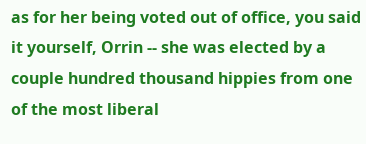as for her being voted out of office, you said it yourself, Orrin -- she was elected by a couple hundred thousand hippies from one of the most liberal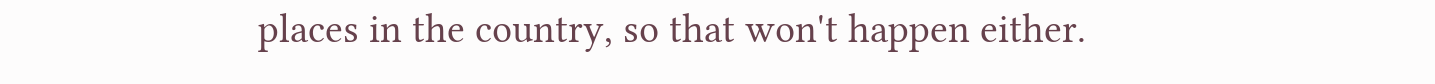places in the country, so that won't happen either.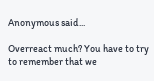Anonymous said...

Overreact much? You have to try to remember that we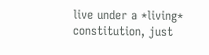live under a *living* constitution, just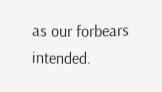as our forbears intended.